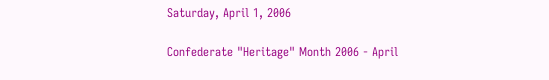Saturday, April 1, 2006

Confederate "Heritage" Month 2006 - April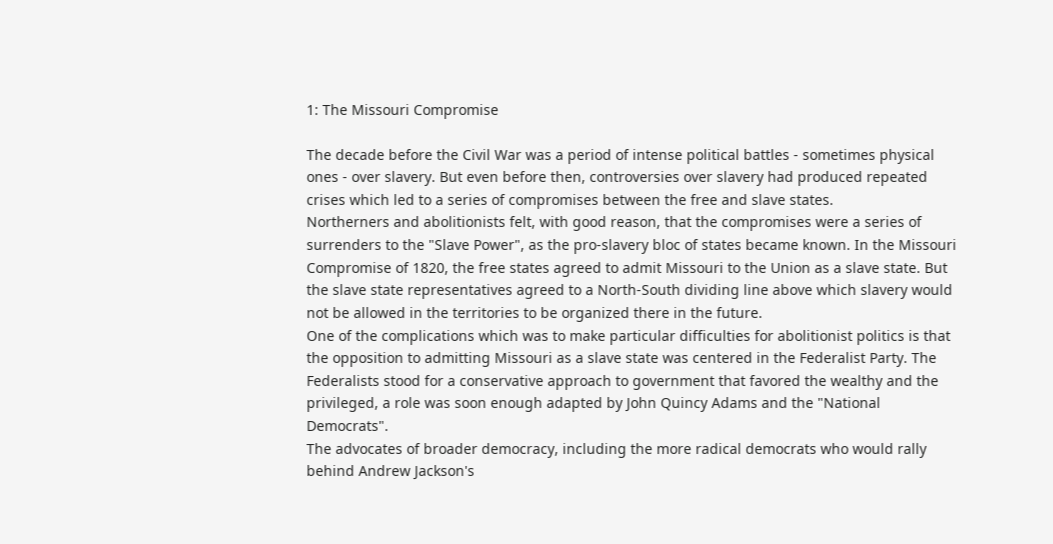1: The Missouri Compromise

The decade before the Civil War was a period of intense political battles - sometimes physical ones - over slavery. But even before then, controversies over slavery had produced repeated crises which led to a series of compromises between the free and slave states.
Northerners and abolitionists felt, with good reason, that the compromises were a series of surrenders to the "Slave Power", as the pro-slavery bloc of states became known. In the Missouri Compromise of 1820, the free states agreed to admit Missouri to the Union as a slave state. But the slave state representatives agreed to a North-South dividing line above which slavery would not be allowed in the territories to be organized there in the future.
One of the complications which was to make particular difficulties for abolitionist politics is that the opposition to admitting Missouri as a slave state was centered in the Federalist Party. The Federalists stood for a conservative approach to government that favored the wealthy and the privileged, a role was soon enough adapted by John Quincy Adams and the "National Democrats".
The advocates of broader democracy, including the more radical democrats who would rally behind Andrew Jackson's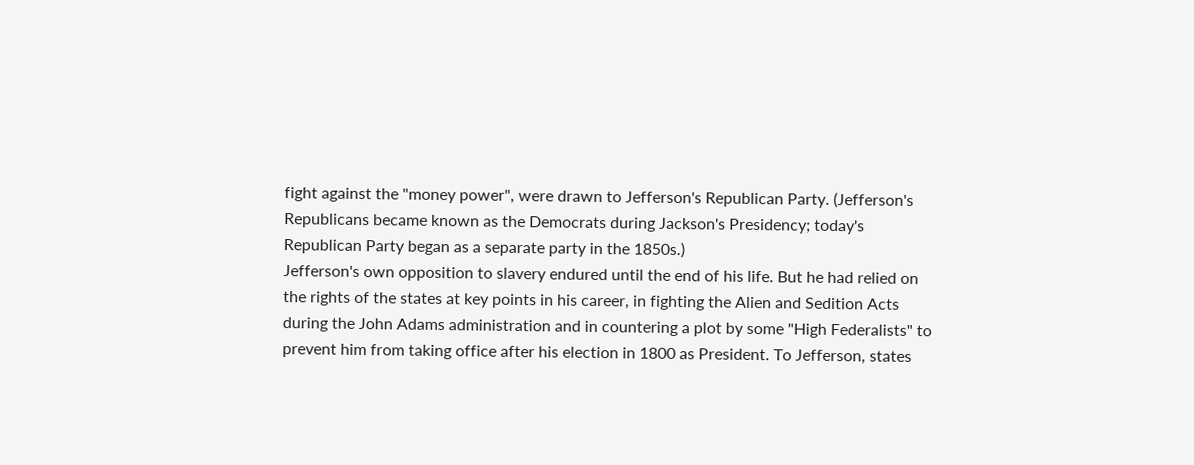fight against the "money power", were drawn to Jefferson's Republican Party. (Jefferson's Republicans became known as the Democrats during Jackson's Presidency; today's Republican Party began as a separate party in the 1850s.)
Jefferson's own opposition to slavery endured until the end of his life. But he had relied on the rights of the states at key points in his career, in fighting the Alien and Sedition Acts during the John Adams administration and in countering a plot by some "High Federalists" to prevent him from taking office after his election in 1800 as President. To Jefferson, states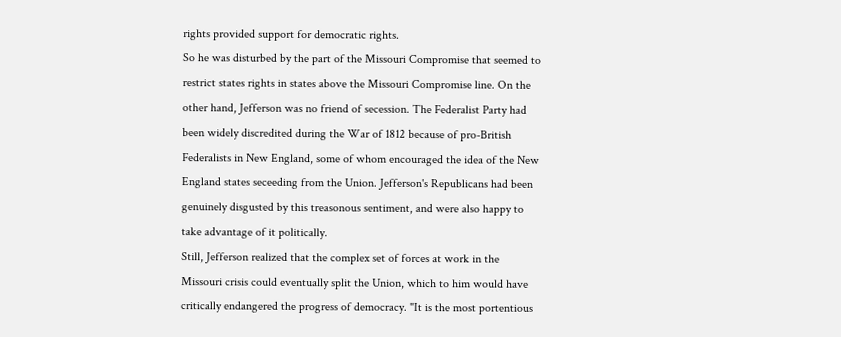rights provided support for democratic rights.
So he was disturbed by the part of the Missouri Compromise that seemed to restrict states rights in states above the Missouri Compromise line. On the other hand, Jefferson was no friend of secession. The Federalist Party had been widely discredited during the War of 1812 because of pro-British Federalists in New England, some of whom encouraged the idea of the New England states seceeding from the Union. Jefferson's Republicans had been genuinely disgusted by this treasonous sentiment, and were also happy to take advantage of it politically.
Still, Jefferson realized that the complex set of forces at work in the Missouri crisis could eventually split the Union, which to him would have critically endangered the progress of democracy. "It is the most portentious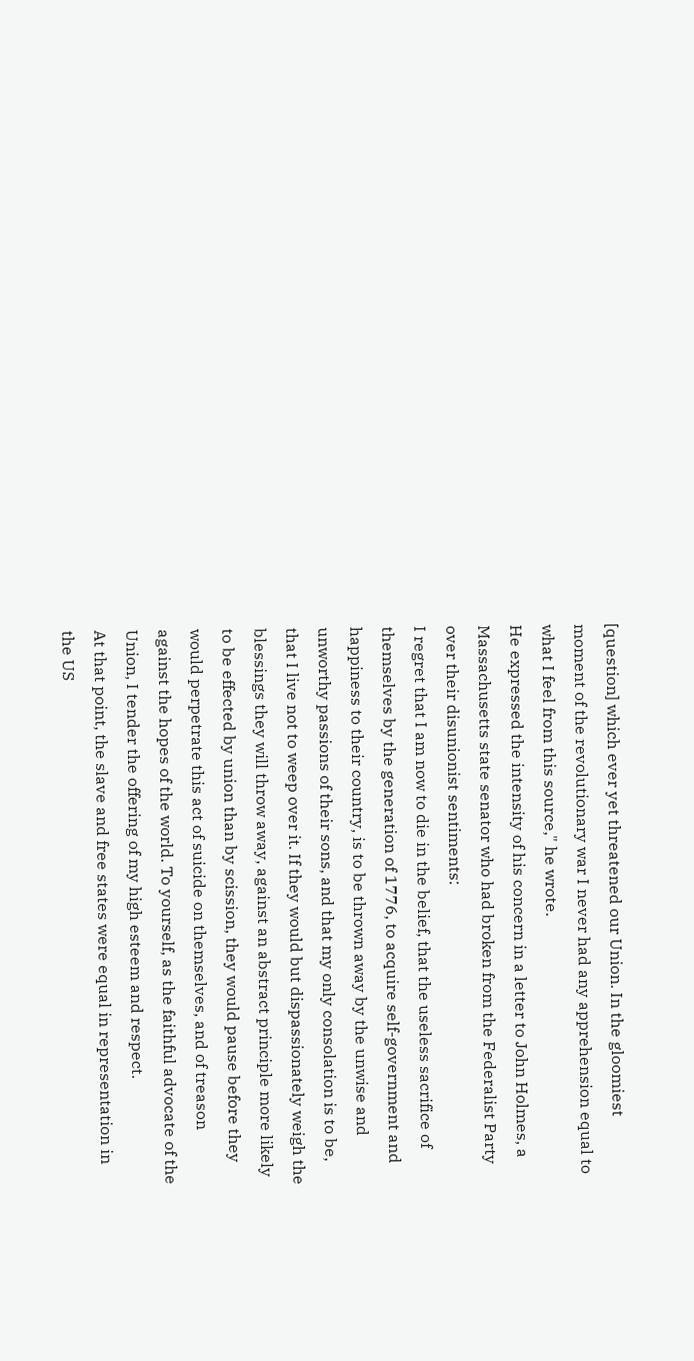[question] which ever yet threatened our Union. In the gloomiest moment of the revolutionary war I never had any apprehension equal to what I feel from this source," he wrote.
He expressed the intensity of his concern in a letter to John Holmes, a Massachusetts state senator who had broken from the Federalist Party over their disunionist sentiments:
I regret that I am now to die in the belief, that the useless sacrifice of themselves by the generation of 1776, to acquire self-government and happiness to their country, is to be thrown away by the unwise and unworthy passions of their sons, and that my only consolation is to be, that I live not to weep over it. If they would but dispassionately weigh the blessings they will throw away, against an abstract principle more likely to be effected by union than by scission, they would pause before they would perpetrate this act of suicide on themselves, and of treason against the hopes of the world. To yourself, as the faithful advocate of the Union, I tender the offering of my high esteem and respect.
At that point, the slave and free states were equal in representation in the US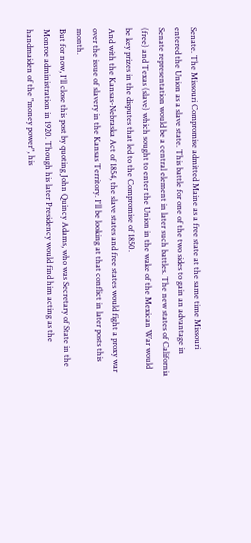Senate. The Missouri Compromise admitted Maine as a free state at the same time Missouri entered the Union as a slave state. This battle for one of the two sides to gain an advantage in Senate representation would be a central element in later such battles. The new states of California (free) and Texas (slave) which sought to enter the Union in the wake of the Mexican War would be key prizes in the disputes that led to the Compromise of 1850.
And with the Kansas-Nebraska Act of 1854, the slave states and free states would fight a proxy war over the issue of slavery in the Kansas Territory. I'll be looking at that conflict in later posts this month.
But for now, I'll close this post by quoting John Quincy Adams, who was Secretary of State in the Monroe administration in 1920. Though his later Presidency would find him acting as the handmaiden of the "money power", his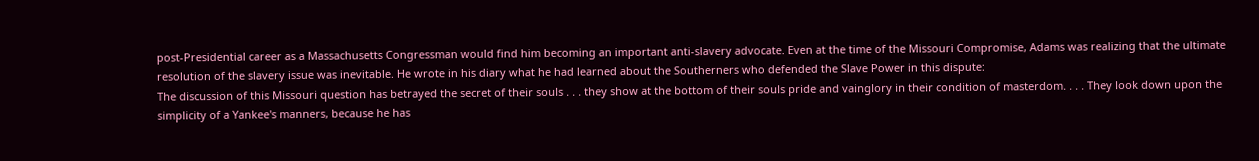post-Presidential career as a Massachusetts Congressman would find him becoming an important anti-slavery advocate. Even at the time of the Missouri Compromise, Adams was realizing that the ultimate resolution of the slavery issue was inevitable. He wrote in his diary what he had learned about the Southerners who defended the Slave Power in this dispute:
The discussion of this Missouri question has betrayed the secret of their souls . . . they show at the bottom of their souls pride and vainglory in their condition of masterdom. . . . They look down upon the simplicity of a Yankee's manners, because he has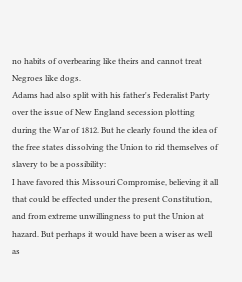no habits of overbearing like theirs and cannot treat Negroes like dogs.
Adams had also split with his father's Federalist Party over the issue of New England secession plotting during the War of 1812. But he clearly found the idea of the free states dissolving the Union to rid themselves of slavery to be a possibility:
I have favored this Missouri Compromise, believing it all that could be effected under the present Constitution, and from extreme unwillingness to put the Union at hazard. But perhaps it would have been a wiser as well as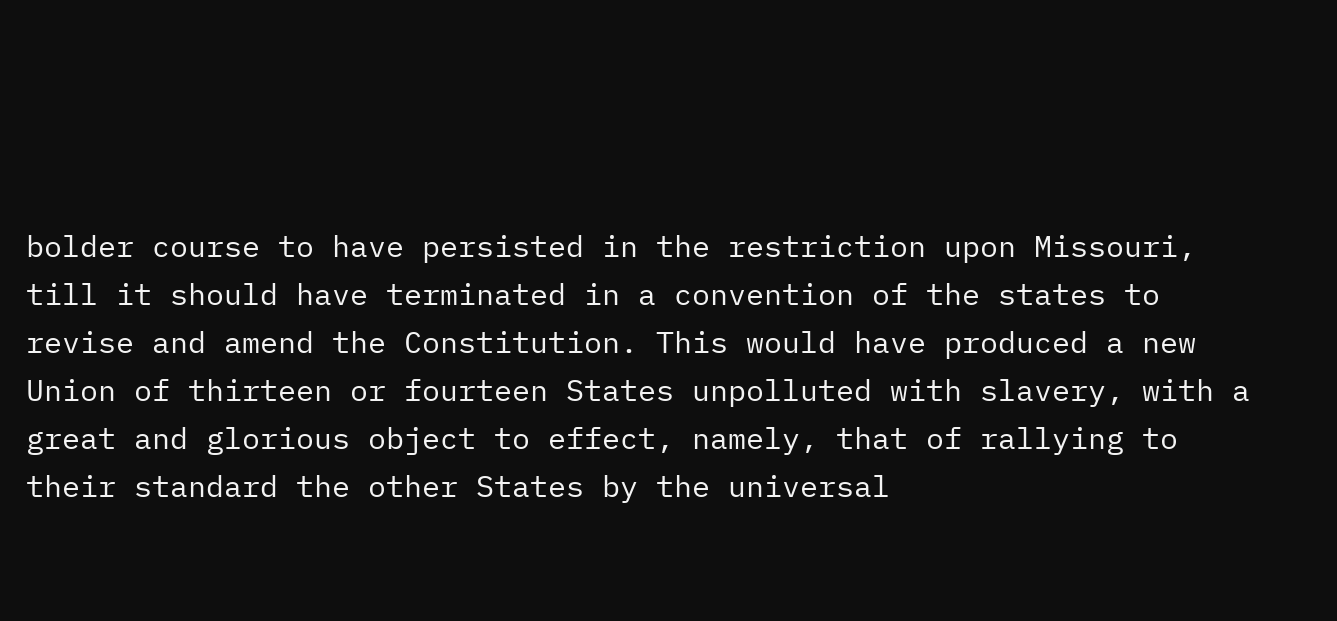bolder course to have persisted in the restriction upon Missouri, till it should have terminated in a convention of the states to revise and amend the Constitution. This would have produced a new Union of thirteen or fourteen States unpolluted with slavery, with a great and glorious object to effect, namely, that of rallying to their standard the other States by the universal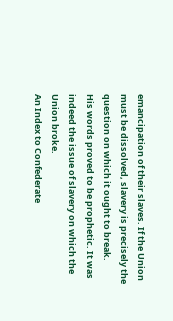emancipation of their slaves. If the Union must be dissolved, slavery is precisely the question on which it ought to break.
His words proved to be prophetic. It was indeed the issue of slavery on which the Union broke.
An Index to Confederate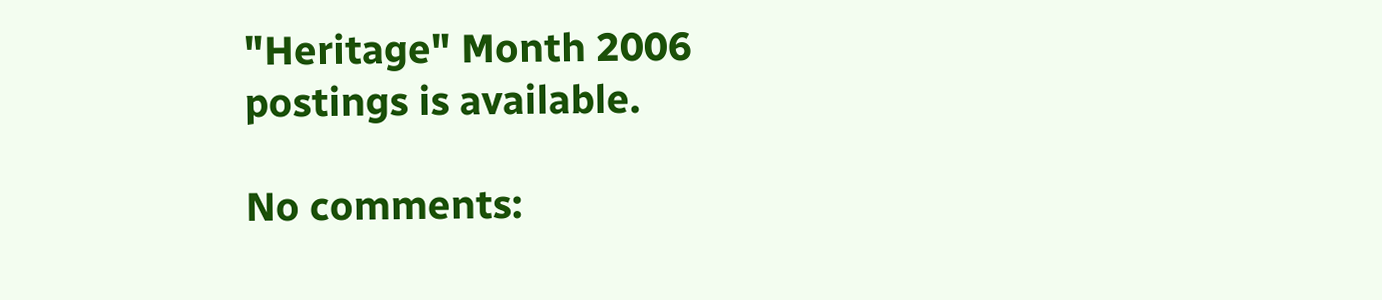"Heritage" Month 2006 postings is available.

No comments: